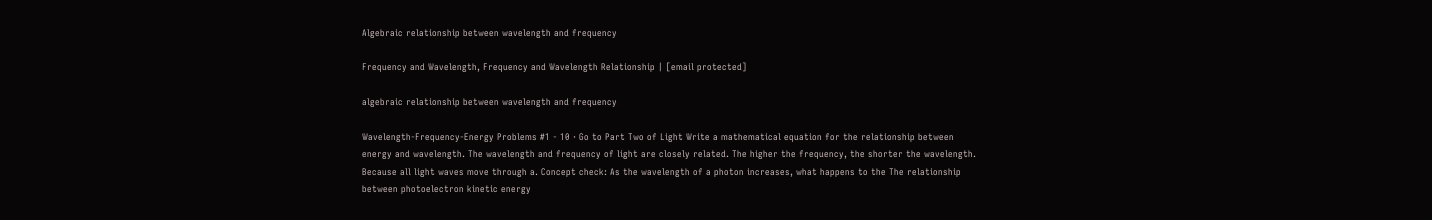Algebraic relationship between wavelength and frequency

Frequency and Wavelength, Frequency and Wavelength Relationship | [email protected]

algebraic relationship between wavelength and frequency

Wavelength-Frequency-Energy Problems #1 - 10 · Go to Part Two of Light Write a mathematical equation for the relationship between energy and wavelength. The wavelength and frequency of light are closely related. The higher the frequency, the shorter the wavelength. Because all light waves move through a. Concept check: As the wavelength of a photon increases, what happens to the The relationship between photoelectron kinetic energy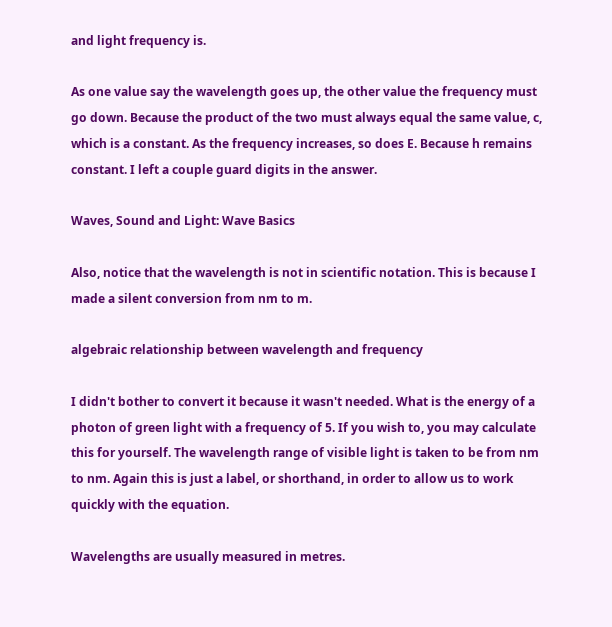and light frequency is.

As one value say the wavelength goes up, the other value the frequency must go down. Because the product of the two must always equal the same value, c, which is a constant. As the frequency increases, so does E. Because h remains constant. I left a couple guard digits in the answer.

Waves, Sound and Light: Wave Basics

Also, notice that the wavelength is not in scientific notation. This is because I made a silent conversion from nm to m.

algebraic relationship between wavelength and frequency

I didn't bother to convert it because it wasn't needed. What is the energy of a photon of green light with a frequency of 5. If you wish to, you may calculate this for yourself. The wavelength range of visible light is taken to be from nm to nm. Again this is just a label, or shorthand, in order to allow us to work quickly with the equation.

Wavelengths are usually measured in metres.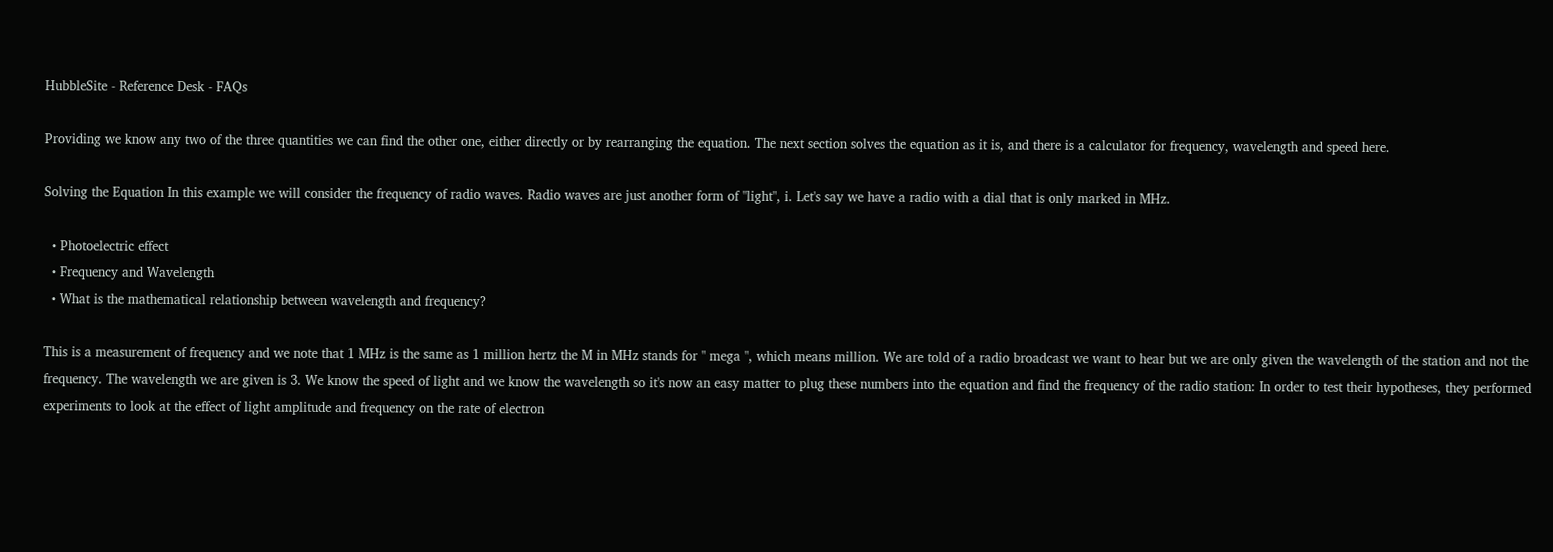HubbleSite - Reference Desk - FAQs

Providing we know any two of the three quantities we can find the other one, either directly or by rearranging the equation. The next section solves the equation as it is, and there is a calculator for frequency, wavelength and speed here.

Solving the Equation In this example we will consider the frequency of radio waves. Radio waves are just another form of "light", i. Let's say we have a radio with a dial that is only marked in MHz.

  • Photoelectric effect
  • Frequency and Wavelength
  • What is the mathematical relationship between wavelength and frequency?

This is a measurement of frequency and we note that 1 MHz is the same as 1 million hertz the M in MHz stands for " mega ", which means million. We are told of a radio broadcast we want to hear but we are only given the wavelength of the station and not the frequency. The wavelength we are given is 3. We know the speed of light and we know the wavelength so it's now an easy matter to plug these numbers into the equation and find the frequency of the radio station: In order to test their hypotheses, they performed experiments to look at the effect of light amplitude and frequency on the rate of electron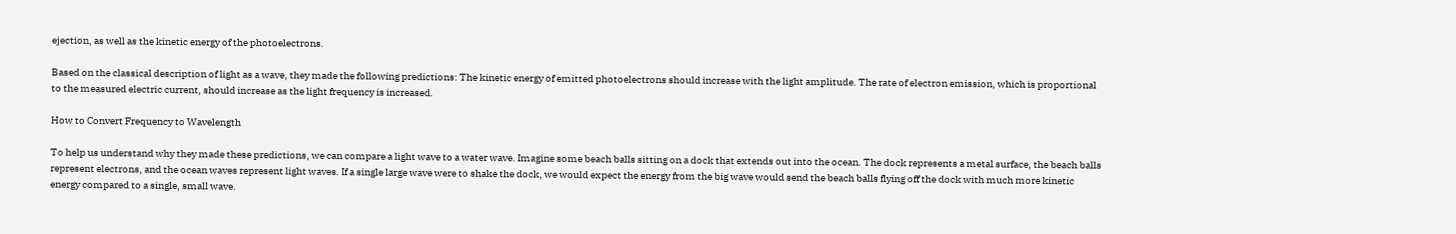ejection, as well as the kinetic energy of the photoelectrons.

Based on the classical description of light as a wave, they made the following predictions: The kinetic energy of emitted photoelectrons should increase with the light amplitude. The rate of electron emission, which is proportional to the measured electric current, should increase as the light frequency is increased.

How to Convert Frequency to Wavelength

To help us understand why they made these predictions, we can compare a light wave to a water wave. Imagine some beach balls sitting on a dock that extends out into the ocean. The dock represents a metal surface, the beach balls represent electrons, and the ocean waves represent light waves. If a single large wave were to shake the dock, we would expect the energy from the big wave would send the beach balls flying off the dock with much more kinetic energy compared to a single, small wave.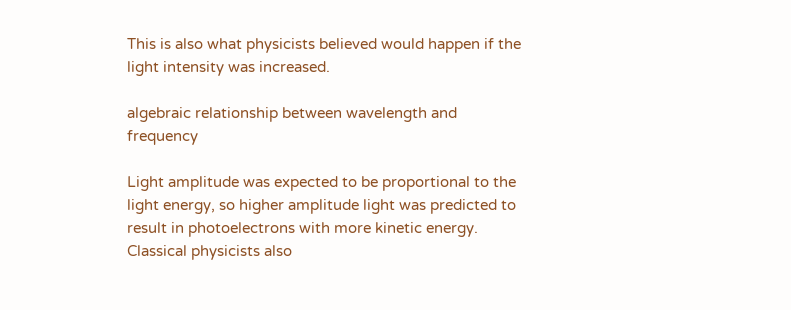This is also what physicists believed would happen if the light intensity was increased.

algebraic relationship between wavelength and frequency

Light amplitude was expected to be proportional to the light energy, so higher amplitude light was predicted to result in photoelectrons with more kinetic energy. Classical physicists also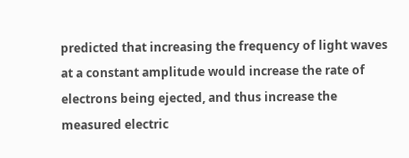predicted that increasing the frequency of light waves at a constant amplitude would increase the rate of electrons being ejected, and thus increase the measured electric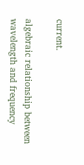current.

algebraic relationship between wavelength and frequency